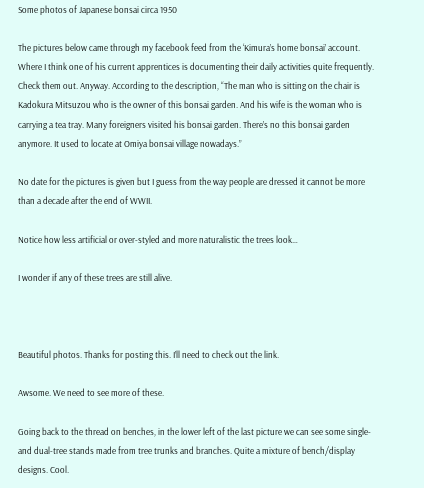Some photos of Japanese bonsai circa 1950

The pictures below came through my facebook feed from the ‘Kimura’s home bonsai’ account. Where I think one of his current apprentices is documenting their daily activities quite frequently. Check them out. Anyway. According to the description, “The man who is sitting on the chair is Kadokura Mitsuzou who is the owner of this bonsai garden. And his wife is the woman who is carrying a tea tray. Many foreigners visited his bonsai garden. There’s no this bonsai garden anymore. It used to locate at Omiya bonsai village nowadays.”

No date for the pictures is given but I guess from the way people are dressed it cannot be more than a decade after the end of WWII.

Notice how less artificial or over-styled and more naturalistic the trees look…

I wonder if any of these trees are still alive.



Beautiful photos. Thanks for posting this. I’ll need to check out the link.

Awsome. We need to see more of these.

Going back to the thread on benches, in the lower left of the last picture we can see some single- and dual-tree stands made from tree trunks and branches. Quite a mixture of bench/display designs. Cool.